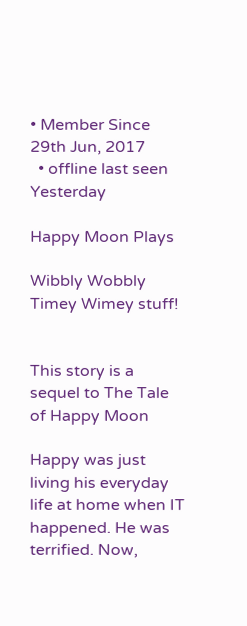• Member Since 29th Jun, 2017
  • offline last seen Yesterday

Happy Moon Plays

Wibbly Wobbly Timey Wimey stuff!


This story is a sequel to The Tale of Happy Moon

Happy was just living his everyday life at home when IT happened. He was terrified. Now,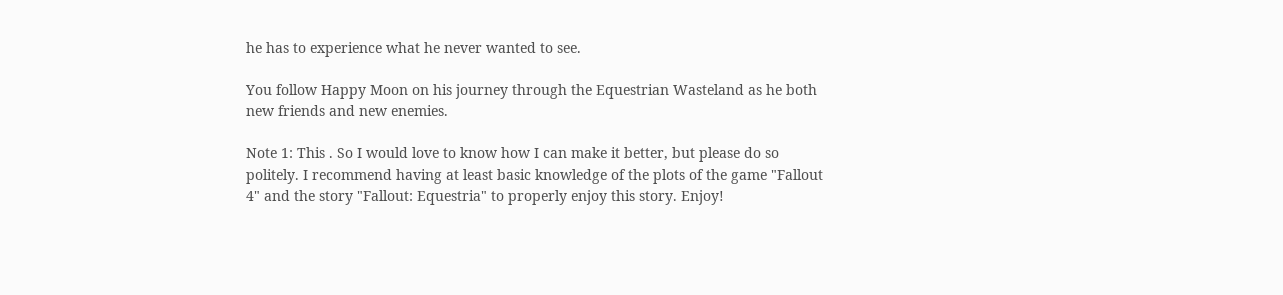he has to experience what he never wanted to see.

You follow Happy Moon on his journey through the Equestrian Wasteland as he both new friends and new enemies.

Note 1: This . So I would love to know how I can make it better, but please do so politely. I recommend having at least basic knowledge of the plots of the game "Fallout 4" and the story "Fallout: Equestria" to properly enjoy this story. Enjoy!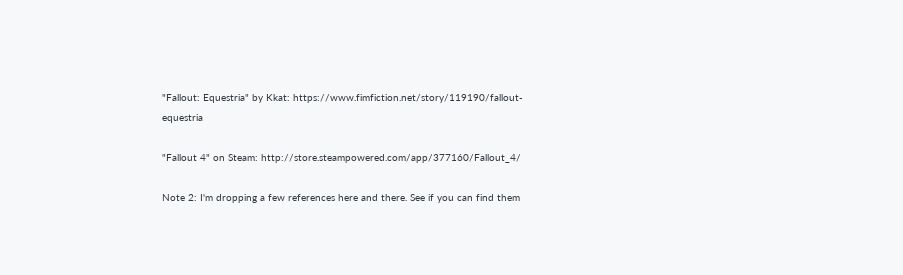"Fallout: Equestria" by Kkat: https://www.fimfiction.net/story/119190/fallout-equestria

"Fallout 4" on Steam: http://store.steampowered.com/app/377160/Fallout_4/

Note 2: I'm dropping a few references here and there. See if you can find them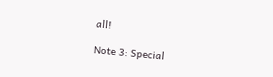all!

Note 3: Special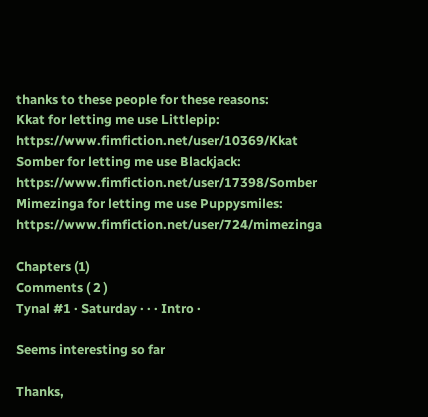thanks to these people for these reasons:
Kkat for letting me use Littlepip: https://www.fimfiction.net/user/10369/Kkat
Somber for letting me use Blackjack: https://www.fimfiction.net/user/17398/Somber
Mimezinga for letting me use Puppysmiles: https://www.fimfiction.net/user/724/mimezinga

Chapters (1)
Comments ( 2 )
Tynal #1 · Saturday · · · Intro ·

Seems interesting so far

Thanks,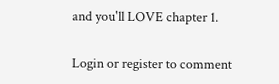and you'll LOVE chapter 1.

Login or register to comment